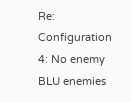Re: Configuration 4: No enemy BLU enemies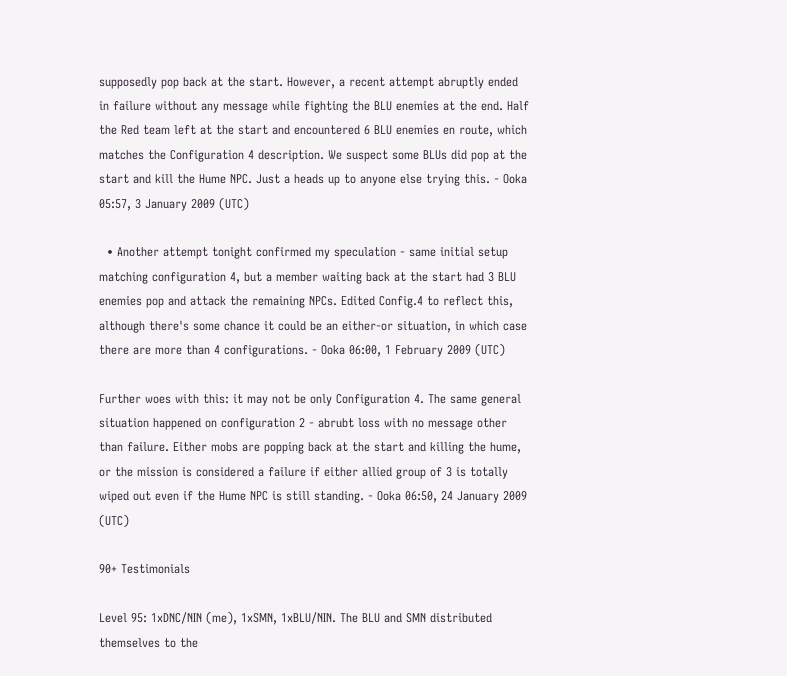supposedly pop back at the start. However, a recent attempt abruptly ended in failure without any message while fighting the BLU enemies at the end. Half the Red team left at the start and encountered 6 BLU enemies en route, which matches the Configuration 4 description. We suspect some BLUs did pop at the start and kill the Hume NPC. Just a heads up to anyone else trying this. - Ooka 05:57, 3 January 2009 (UTC)

  • Another attempt tonight confirmed my speculation - same initial setup matching configuration 4, but a member waiting back at the start had 3 BLU enemies pop and attack the remaining NPCs. Edited Config.4 to reflect this, although there's some chance it could be an either-or situation, in which case there are more than 4 configurations. - Ooka 06:00, 1 February 2009 (UTC)

Further woes with this: it may not be only Configuration 4. The same general situation happened on configuration 2 - abrubt loss with no message other than failure. Either mobs are popping back at the start and killing the hume, or the mission is considered a failure if either allied group of 3 is totally wiped out even if the Hume NPC is still standing. - Ooka 06:50, 24 January 2009 (UTC)

90+ Testimonials

Level 95: 1xDNC/NIN (me), 1xSMN, 1xBLU/NIN. The BLU and SMN distributed themselves to the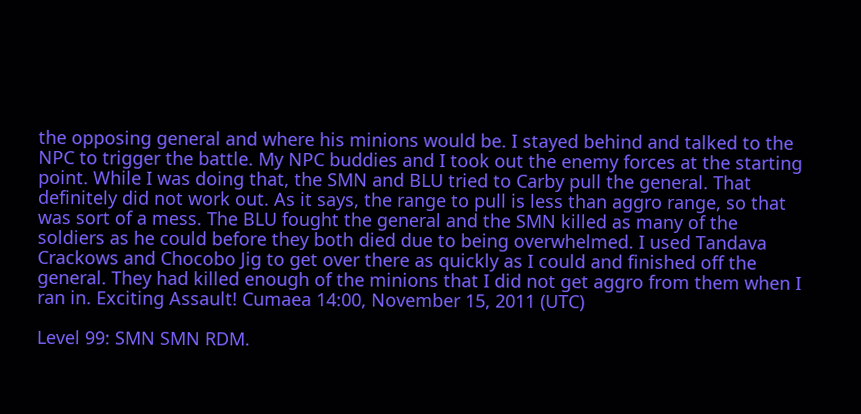the opposing general and where his minions would be. I stayed behind and talked to the NPC to trigger the battle. My NPC buddies and I took out the enemy forces at the starting point. While I was doing that, the SMN and BLU tried to Carby pull the general. That definitely did not work out. As it says, the range to pull is less than aggro range, so that was sort of a mess. The BLU fought the general and the SMN killed as many of the soldiers as he could before they both died due to being overwhelmed. I used Tandava Crackows and Chocobo Jig to get over there as quickly as I could and finished off the general. They had killed enough of the minions that I did not get aggro from them when I ran in. Exciting Assault! Cumaea 14:00, November 15, 2011 (UTC)

Level 99: SMN SMN RDM.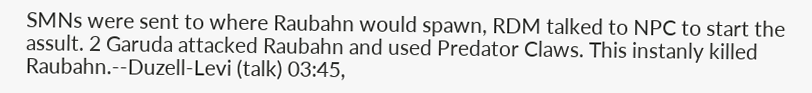SMNs were sent to where Raubahn would spawn, RDM talked to NPC to start the assult. 2 Garuda attacked Raubahn and used Predator Claws. This instanly killed Raubahn.--Duzell-Levi (talk) 03:45,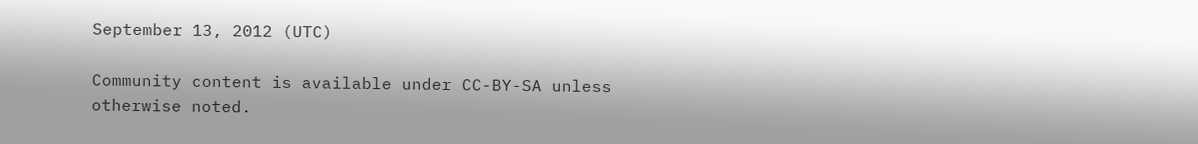September 13, 2012 (UTC)

Community content is available under CC-BY-SA unless otherwise noted.